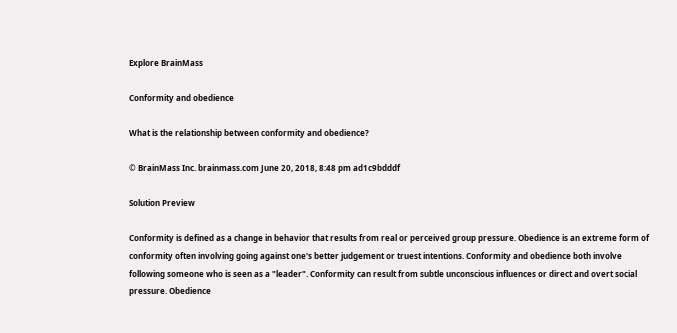Explore BrainMass

Conformity and obedience

What is the relationship between conformity and obedience?

© BrainMass Inc. brainmass.com June 20, 2018, 8:48 pm ad1c9bdddf

Solution Preview

Conformity is defined as a change in behavior that results from real or perceived group pressure. Obedience is an extreme form of conformity often involving going against one's better judgement or truest intentions. Conformity and obedience both involve following someone who is seen as a "leader". Conformity can result from subtle unconscious influences or direct and overt social pressure. Obedience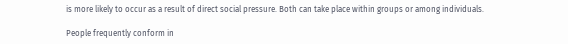is more likely to occur as a result of direct social pressure. Both can take place within groups or among individuals.

People frequently conform in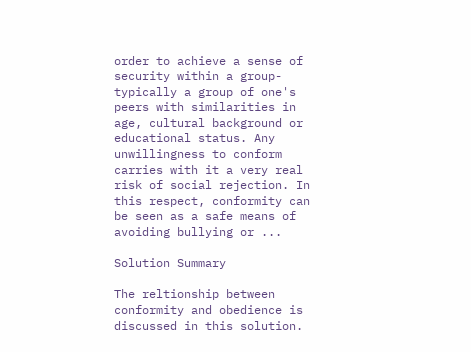order to achieve a sense of security within a group- typically a group of one's peers with similarities in age, cultural background or educational status. Any unwillingness to conform carries with it a very real risk of social rejection. In this respect, conformity can be seen as a safe means of avoiding bullying or ...

Solution Summary

The reltionship between conformity and obedience is discussed in this solution.